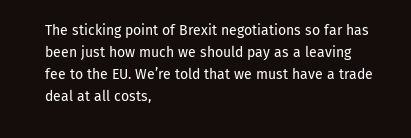The sticking point of Brexit negotiations so far has been just how much we should pay as a leaving fee to the EU. We’re told that we must have a trade deal at all costs,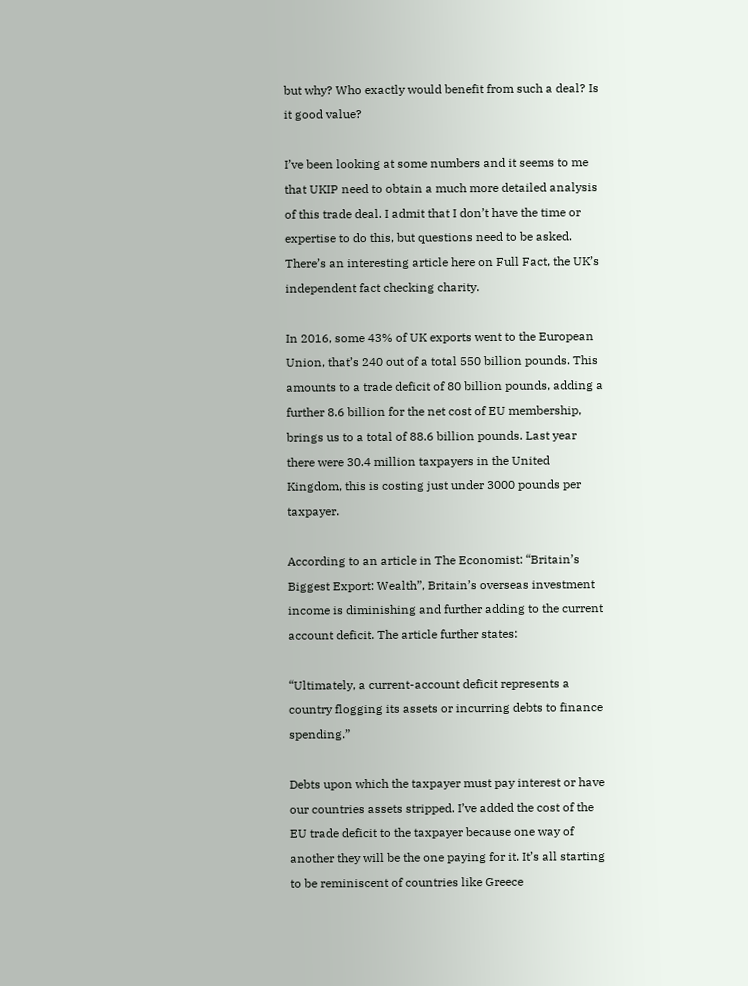but why? Who exactly would benefit from such a deal? Is it good value?

I’ve been looking at some numbers and it seems to me that UKIP need to obtain a much more detailed analysis of this trade deal. I admit that I don’t have the time or expertise to do this, but questions need to be asked. There’s an interesting article here on Full Fact, the UK’s independent fact checking charity.

In 2016, some 43% of UK exports went to the European Union, that’s 240 out of a total 550 billion pounds. This amounts to a trade deficit of 80 billion pounds, adding a further 8.6 billion for the net cost of EU membership, brings us to a total of 88.6 billion pounds. Last year there were 30.4 million taxpayers in the United Kingdom, this is costing just under 3000 pounds per taxpayer.

According to an article in The Economist: “Britain’s Biggest Export: Wealth”, Britain’s overseas investment income is diminishing and further adding to the current account deficit. The article further states:

“Ultimately, a current-account deficit represents a country flogging its assets or incurring debts to finance spending.”

Debts upon which the taxpayer must pay interest or have our countries assets stripped. I’ve added the cost of the EU trade deficit to the taxpayer because one way of another they will be the one paying for it. It’s all starting to be reminiscent of countries like Greece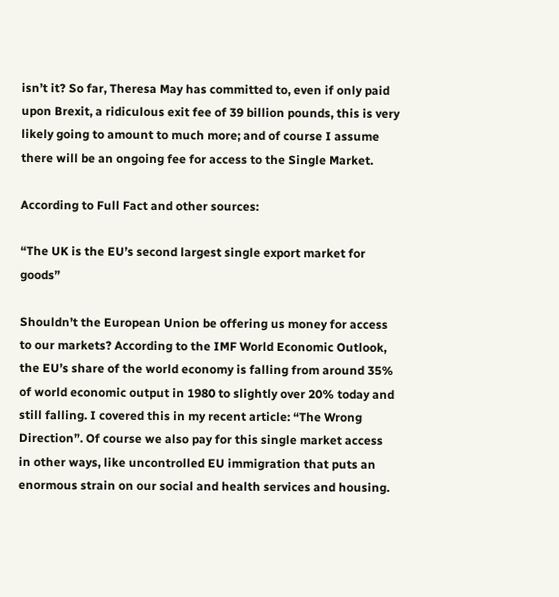isn’t it? So far, Theresa May has committed to, even if only paid upon Brexit, a ridiculous exit fee of 39 billion pounds, this is very likely going to amount to much more; and of course I assume there will be an ongoing fee for access to the Single Market.

According to Full Fact and other sources:

“The UK is the EU’s second largest single export market for goods”

Shouldn’t the European Union be offering us money for access to our markets? According to the IMF World Economic Outlook, the EU’s share of the world economy is falling from around 35% of world economic output in 1980 to slightly over 20% today and still falling. I covered this in my recent article: “The Wrong Direction”. Of course we also pay for this single market access in other ways, like uncontrolled EU immigration that puts an enormous strain on our social and health services and housing.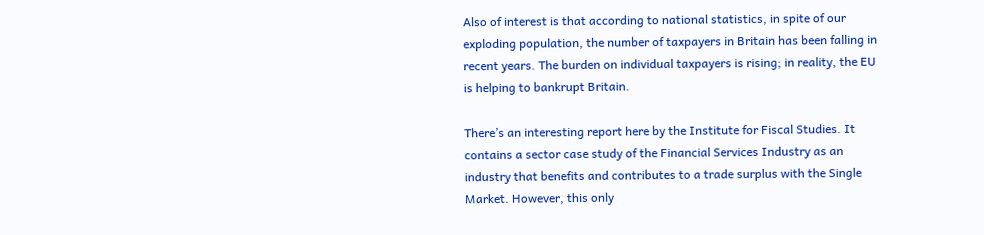Also of interest is that according to national statistics, in spite of our exploding population, the number of taxpayers in Britain has been falling in recent years. The burden on individual taxpayers is rising; in reality, the EU is helping to bankrupt Britain.

There’s an interesting report here by the Institute for Fiscal Studies. It contains a sector case study of the Financial Services Industry as an industry that benefits and contributes to a trade surplus with the Single Market. However, this only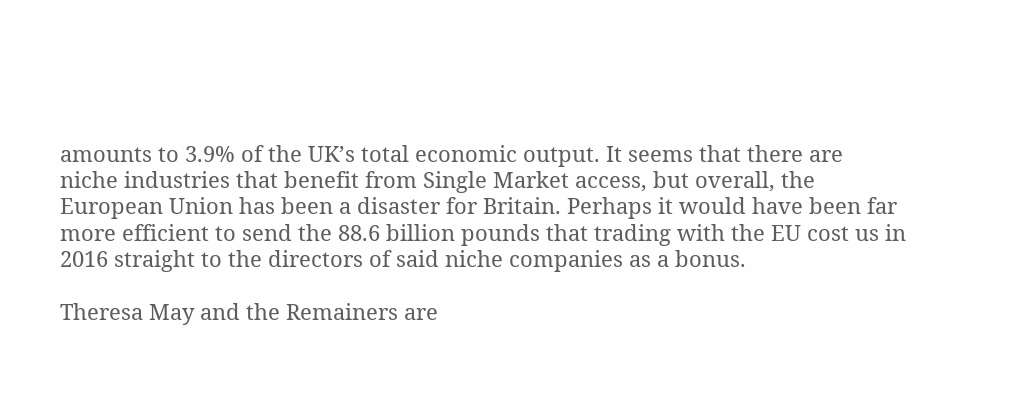amounts to 3.9% of the UK’s total economic output. It seems that there are niche industries that benefit from Single Market access, but overall, the European Union has been a disaster for Britain. Perhaps it would have been far more efficient to send the 88.6 billion pounds that trading with the EU cost us in 2016 straight to the directors of said niche companies as a bonus.

Theresa May and the Remainers are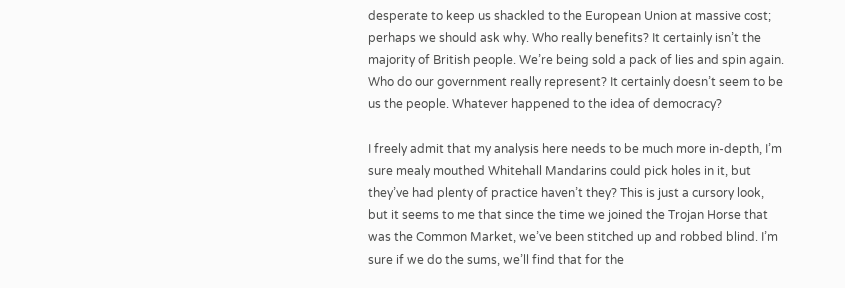desperate to keep us shackled to the European Union at massive cost; perhaps we should ask why. Who really benefits? It certainly isn’t the majority of British people. We’re being sold a pack of lies and spin again. Who do our government really represent? It certainly doesn’t seem to be us the people. Whatever happened to the idea of democracy?

I freely admit that my analysis here needs to be much more in-depth, I’m sure mealy mouthed Whitehall Mandarins could pick holes in it, but they’ve had plenty of practice haven’t they? This is just a cursory look, but it seems to me that since the time we joined the Trojan Horse that was the Common Market, we’ve been stitched up and robbed blind. I’m sure if we do the sums, we’ll find that for the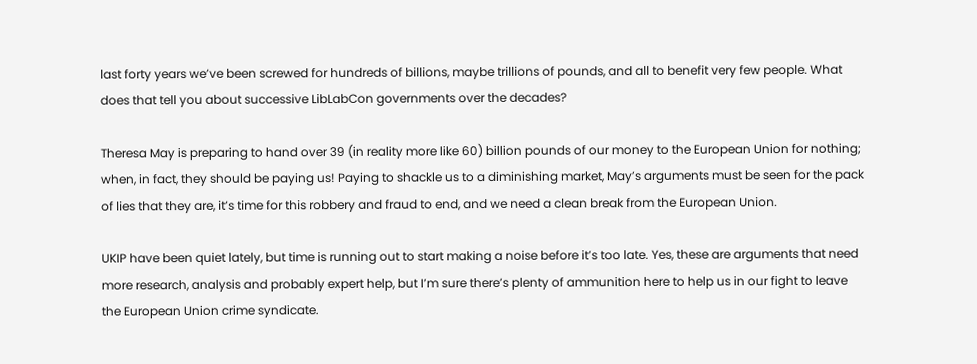last forty years we’ve been screwed for hundreds of billions, maybe trillions of pounds, and all to benefit very few people. What does that tell you about successive LibLabCon governments over the decades?

Theresa May is preparing to hand over 39 (in reality more like 60) billion pounds of our money to the European Union for nothing; when, in fact, they should be paying us! Paying to shackle us to a diminishing market, May’s arguments must be seen for the pack of lies that they are, it’s time for this robbery and fraud to end, and we need a clean break from the European Union.

UKIP have been quiet lately, but time is running out to start making a noise before it’s too late. Yes, these are arguments that need more research, analysis and probably expert help, but I’m sure there’s plenty of ammunition here to help us in our fight to leave the European Union crime syndicate.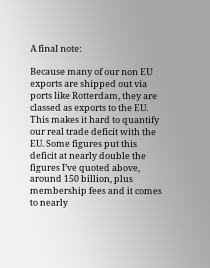A final note:

Because many of our non EU exports are shipped out via ports like Rotterdam, they are classed as exports to the EU. This makes it hard to quantify our real trade deficit with the EU. Some figures put this deficit at nearly double the figures I’ve quoted above, around 150 billion, plus membership fees and it comes to nearly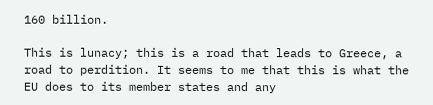160 billion.

This is lunacy; this is a road that leads to Greece, a road to perdition. It seems to me that this is what the EU does to its member states and any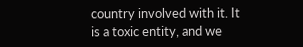country involved with it. It is a toxic entity, and we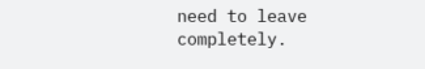need to leave completely.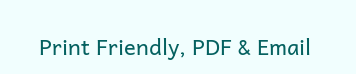Print Friendly, PDF & Email